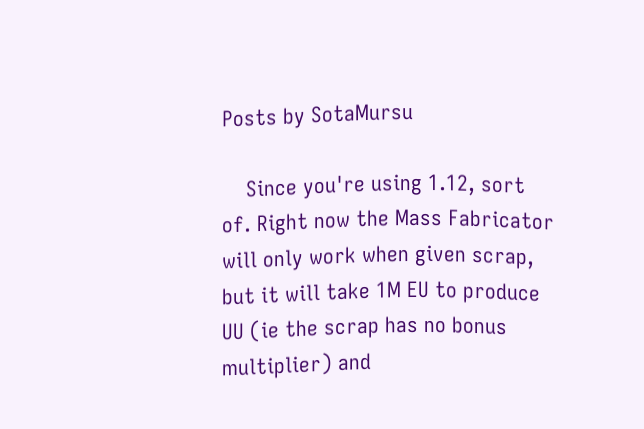Posts by SotaMursu

    Since you're using 1.12, sort of. Right now the Mass Fabricator will only work when given scrap, but it will take 1M EU to produce UU (ie the scrap has no bonus multiplier) and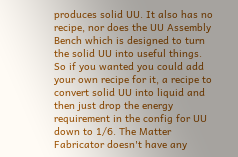produces solid UU. It also has no recipe, nor does the UU Assembly Bench which is designed to turn the solid UU into useful things. So if you wanted you could add your own recipe for it, a recipe to convert solid UU into liquid and then just drop the energy requirement in the config for UU down to 1/6. The Matter Fabricator doesn't have any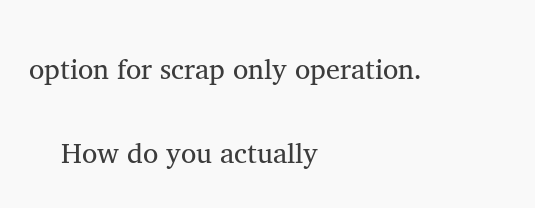option for scrap only operation.

    How do you actually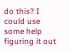do this? I could use some help figuring it out